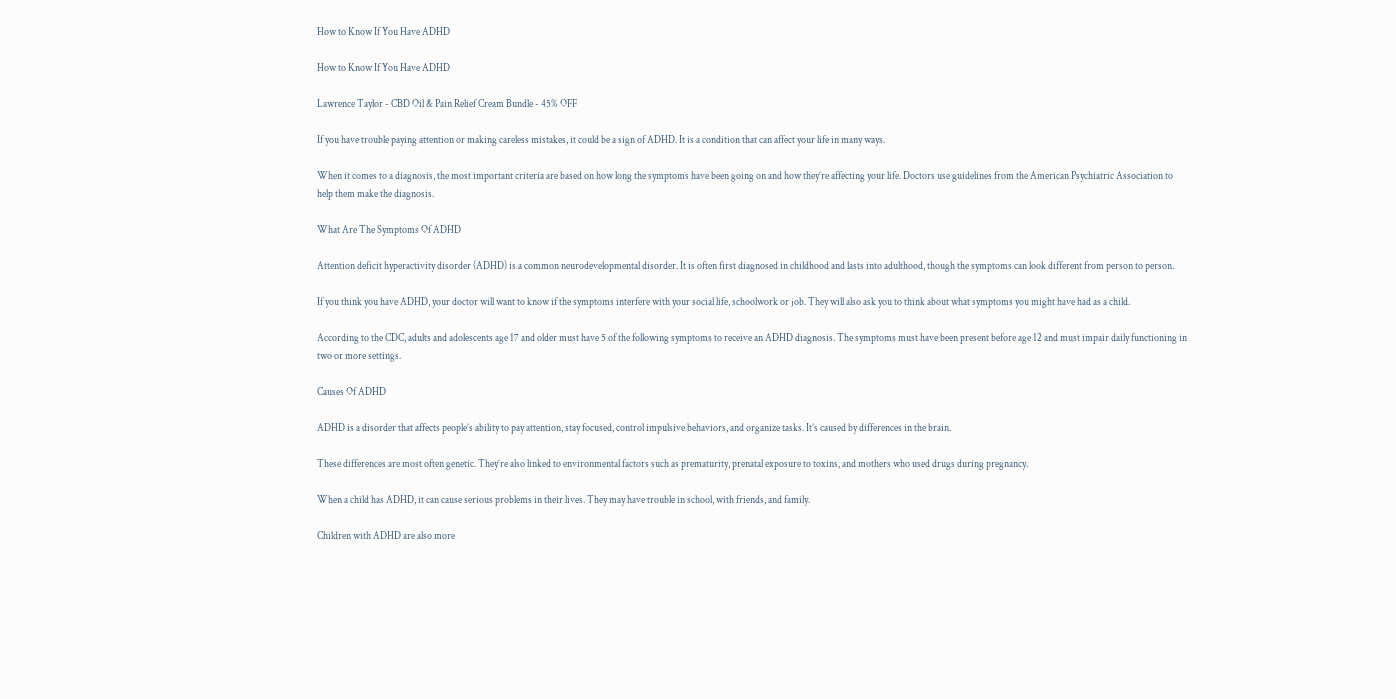How to Know If You Have ADHD

How to Know If You Have ADHD

Lawrence Taylor - CBD Oil & Pain Relief Cream Bundle - 45% OFF

If you have trouble paying attention or making careless mistakes, it could be a sign of ADHD. It is a condition that can affect your life in many ways.

When it comes to a diagnosis, the most important criteria are based on how long the symptoms have been going on and how they’re affecting your life. Doctors use guidelines from the American Psychiatric Association to help them make the diagnosis.

What Are The Symptoms Of ADHD

Attention deficit hyperactivity disorder (ADHD) is a common neurodevelopmental disorder. It is often first diagnosed in childhood and lasts into adulthood, though the symptoms can look different from person to person.

If you think you have ADHD, your doctor will want to know if the symptoms interfere with your social life, schoolwork or job. They will also ask you to think about what symptoms you might have had as a child.

According to the CDC, adults and adolescents age 17 and older must have 5 of the following symptoms to receive an ADHD diagnosis. The symptoms must have been present before age 12 and must impair daily functioning in two or more settings.

Causes Of ADHD

ADHD is a disorder that affects people’s ability to pay attention, stay focused, control impulsive behaviors, and organize tasks. It’s caused by differences in the brain.

These differences are most often genetic. They’re also linked to environmental factors such as prematurity, prenatal exposure to toxins, and mothers who used drugs during pregnancy.

When a child has ADHD, it can cause serious problems in their lives. They may have trouble in school, with friends, and family.

Children with ADHD are also more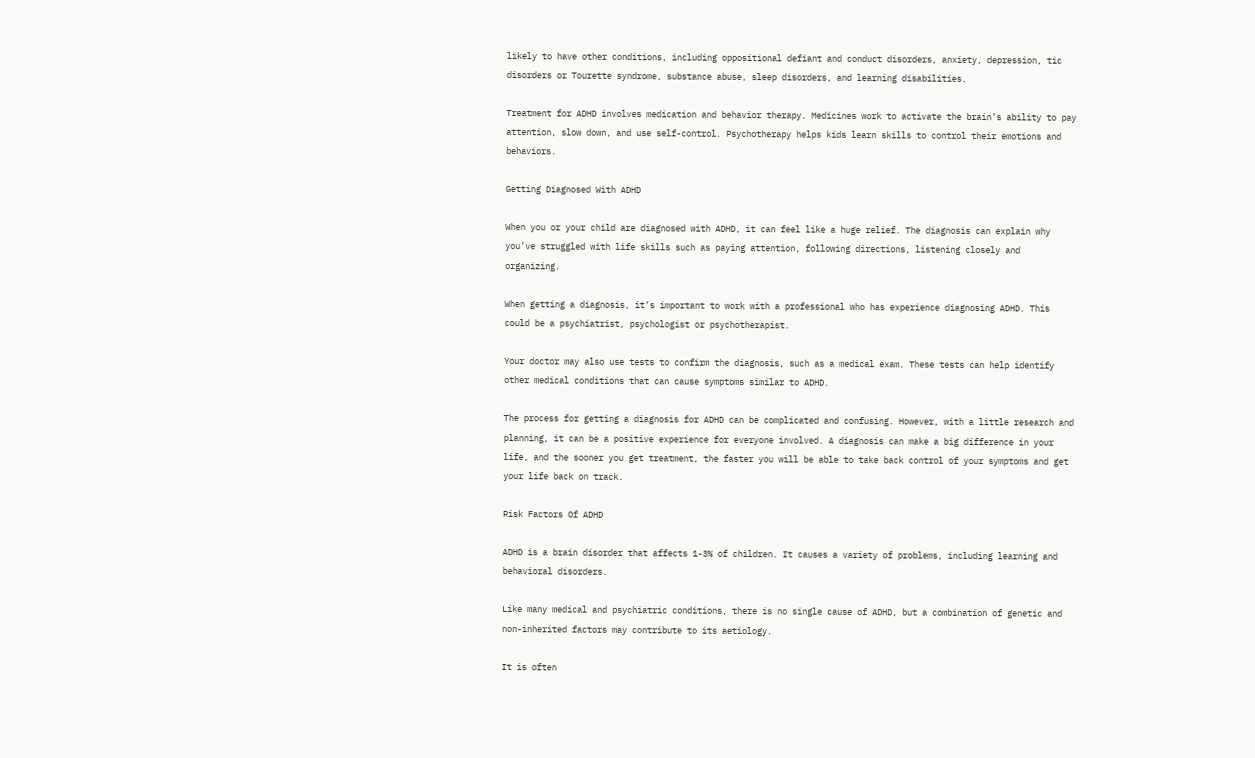likely to have other conditions, including oppositional defiant and conduct disorders, anxiety, depression, tic disorders or Tourette syndrome, substance abuse, sleep disorders, and learning disabilities.

Treatment for ADHD involves medication and behavior therapy. Medicines work to activate the brain’s ability to pay attention, slow down, and use self-control. Psychotherapy helps kids learn skills to control their emotions and behaviors.

Getting Diagnosed With ADHD

When you or your child are diagnosed with ADHD, it can feel like a huge relief. The diagnosis can explain why you’ve struggled with life skills such as paying attention, following directions, listening closely and organizing.

When getting a diagnosis, it’s important to work with a professional who has experience diagnosing ADHD. This could be a psychiatrist, psychologist or psychotherapist.

Your doctor may also use tests to confirm the diagnosis, such as a medical exam. These tests can help identify other medical conditions that can cause symptoms similar to ADHD.

The process for getting a diagnosis for ADHD can be complicated and confusing. However, with a little research and planning, it can be a positive experience for everyone involved. A diagnosis can make a big difference in your life, and the sooner you get treatment, the faster you will be able to take back control of your symptoms and get your life back on track.

Risk Factors Of ADHD

ADHD is a brain disorder that affects 1-3% of children. It causes a variety of problems, including learning and behavioral disorders.

Like many medical and psychiatric conditions, there is no single cause of ADHD, but a combination of genetic and non-inherited factors may contribute to its aetiology.

It is often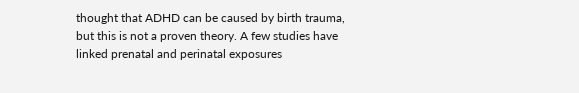thought that ADHD can be caused by birth trauma, but this is not a proven theory. A few studies have linked prenatal and perinatal exposures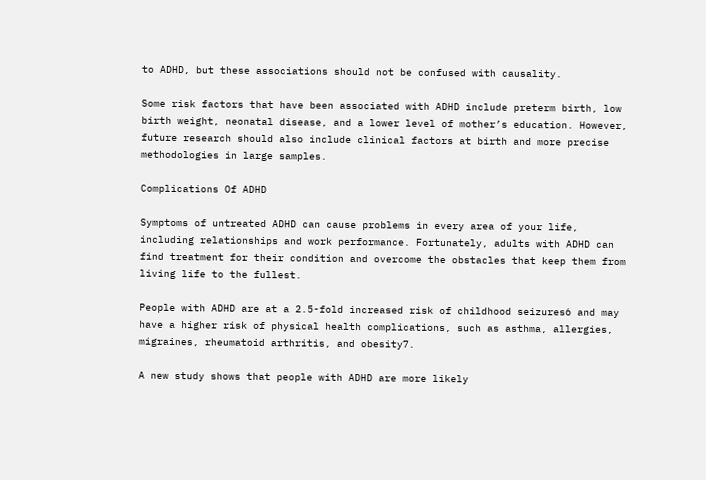to ADHD, but these associations should not be confused with causality.

Some risk factors that have been associated with ADHD include preterm birth, low birth weight, neonatal disease, and a lower level of mother’s education. However, future research should also include clinical factors at birth and more precise methodologies in large samples.

Complications Of ADHD

Symptoms of untreated ADHD can cause problems in every area of your life, including relationships and work performance. Fortunately, adults with ADHD can find treatment for their condition and overcome the obstacles that keep them from living life to the fullest.

People with ADHD are at a 2.5-fold increased risk of childhood seizures6 and may have a higher risk of physical health complications, such as asthma, allergies, migraines, rheumatoid arthritis, and obesity7.

A new study shows that people with ADHD are more likely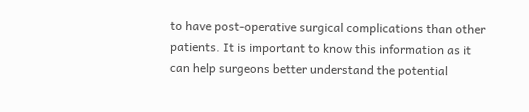to have post-operative surgical complications than other patients. It is important to know this information as it can help surgeons better understand the potential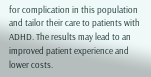for complication in this population and tailor their care to patients with ADHD. The results may lead to an improved patient experience and lower costs.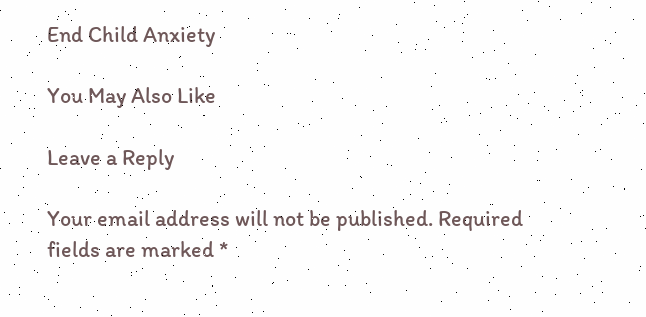End Child Anxiety

You May Also Like

Leave a Reply

Your email address will not be published. Required fields are marked *